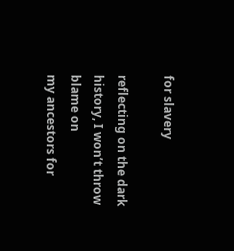for slavery

reflecting on the dark history, I won’t throw blame on
my ancestors for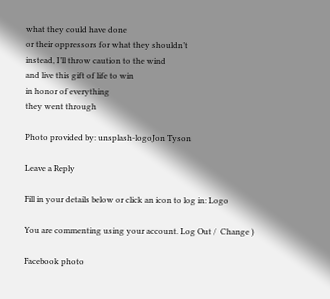what they could have done
or their oppressors for what they shouldn’t
instead, I’ll throw caution to the wind
and live this gift of life to win
in honor of everything
they went through

Photo provided by: unsplash-logoJon Tyson

Leave a Reply

Fill in your details below or click an icon to log in: Logo

You are commenting using your account. Log Out /  Change )

Facebook photo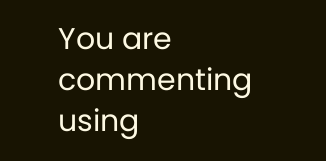You are commenting using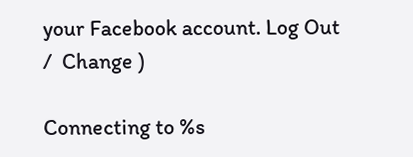your Facebook account. Log Out /  Change )

Connecting to %s